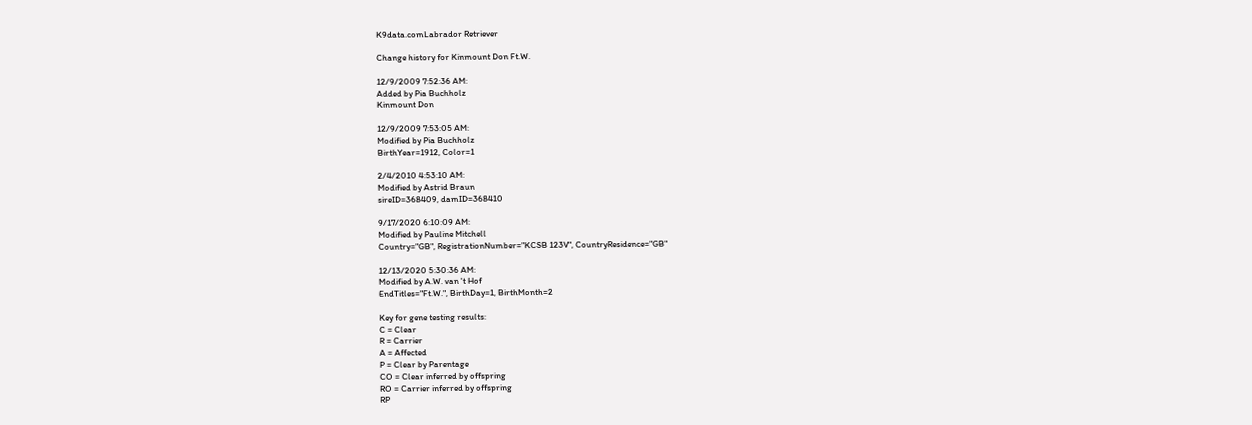K9data.comLabrador Retriever

Change history for Kinmount Don Ft.W.

12/9/2009 7:52:36 AM:
Added by Pia Buchholz
Kinmount Don

12/9/2009 7:53:05 AM:
Modified by Pia Buchholz
BirthYear=1912, Color=1

2/4/2010 4:53:10 AM:
Modified by Astrid Braun
sireID=368409, damID=368410

9/17/2020 6:10:09 AM:
Modified by Pauline Mitchell
Country="GB", RegistrationNumber="KCSB 123V", CountryResidence="GB"

12/13/2020 5:30:36 AM:
Modified by A.W. van 't Hof
EndTitles="Ft.W.", BirthDay=1, BirthMonth=2

Key for gene testing results:
C = Clear
R = Carrier
A = Affected
P = Clear by Parentage
CO = Clear inferred by offspring
RO = Carrier inferred by offspring
RP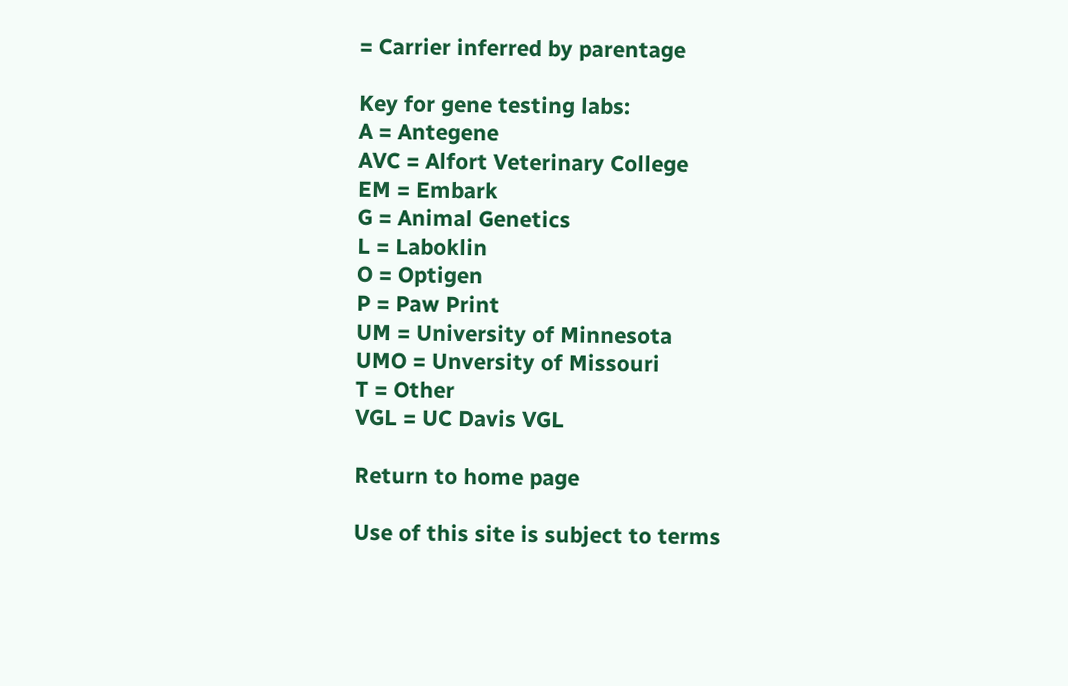= Carrier inferred by parentage

Key for gene testing labs:
A = Antegene
AVC = Alfort Veterinary College
EM = Embark
G = Animal Genetics
L = Laboklin
O = Optigen
P = Paw Print
UM = University of Minnesota
UMO = Unversity of Missouri
T = Other
VGL = UC Davis VGL

Return to home page

Use of this site is subject to terms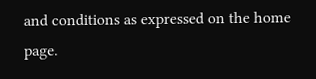and conditions as expressed on the home page.